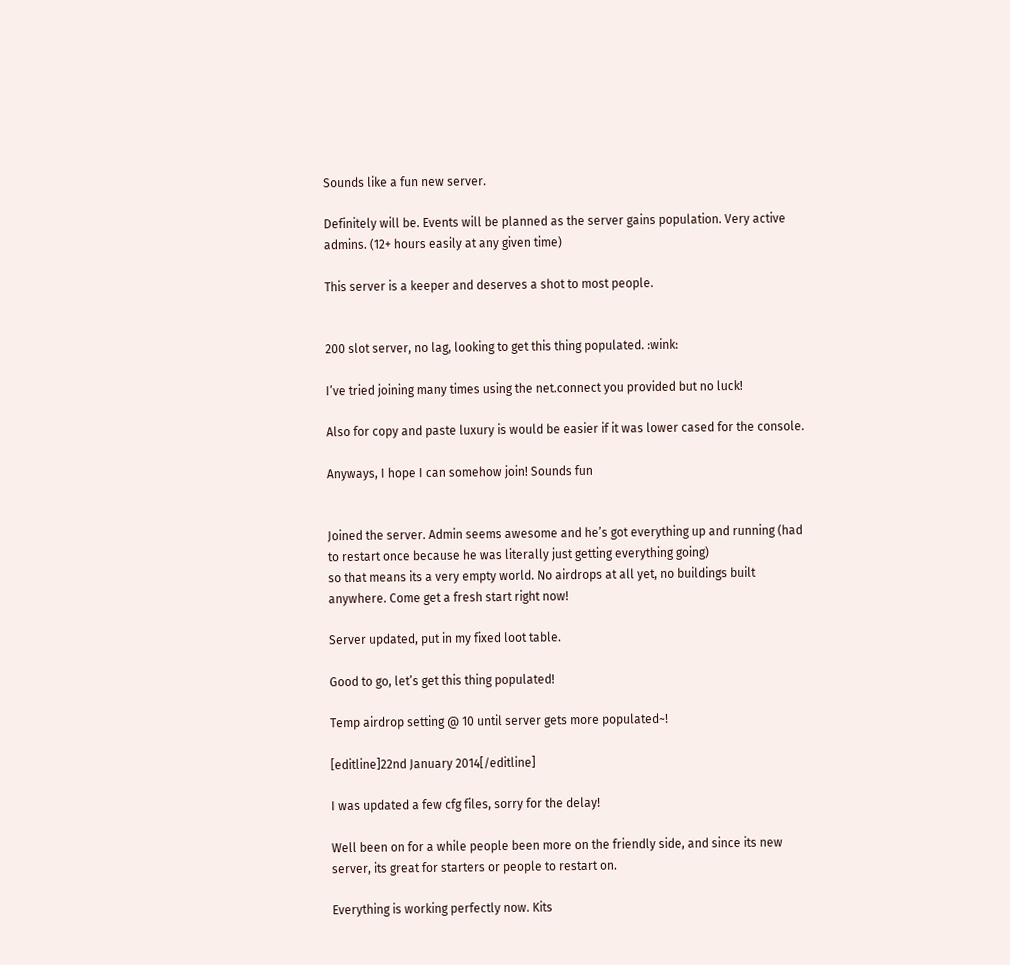Sounds like a fun new server.

Definitely will be. Events will be planned as the server gains population. Very active admins. (12+ hours easily at any given time)

This server is a keeper and deserves a shot to most people.


200 slot server, no lag, looking to get this thing populated. :wink:

I’ve tried joining many times using the net.connect you provided but no luck!

Also for copy and paste luxury is would be easier if it was lower cased for the console.

Anyways, I hope I can somehow join! Sounds fun


Joined the server. Admin seems awesome and he’s got everything up and running (had to restart once because he was literally just getting everything going)
so that means its a very empty world. No airdrops at all yet, no buildings built anywhere. Come get a fresh start right now!

Server updated, put in my fixed loot table.

Good to go, let’s get this thing populated!

Temp airdrop setting @ 10 until server gets more populated~!

[editline]22nd January 2014[/editline]

I was updated a few cfg files, sorry for the delay!

Well been on for a while people been more on the friendly side, and since its new server, its great for starters or people to restart on.

Everything is working perfectly now. Kits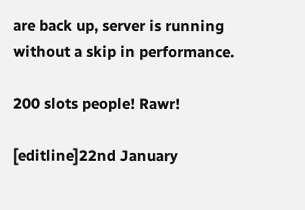are back up, server is running without a skip in performance.

200 slots people! Rawr!

[editline]22nd January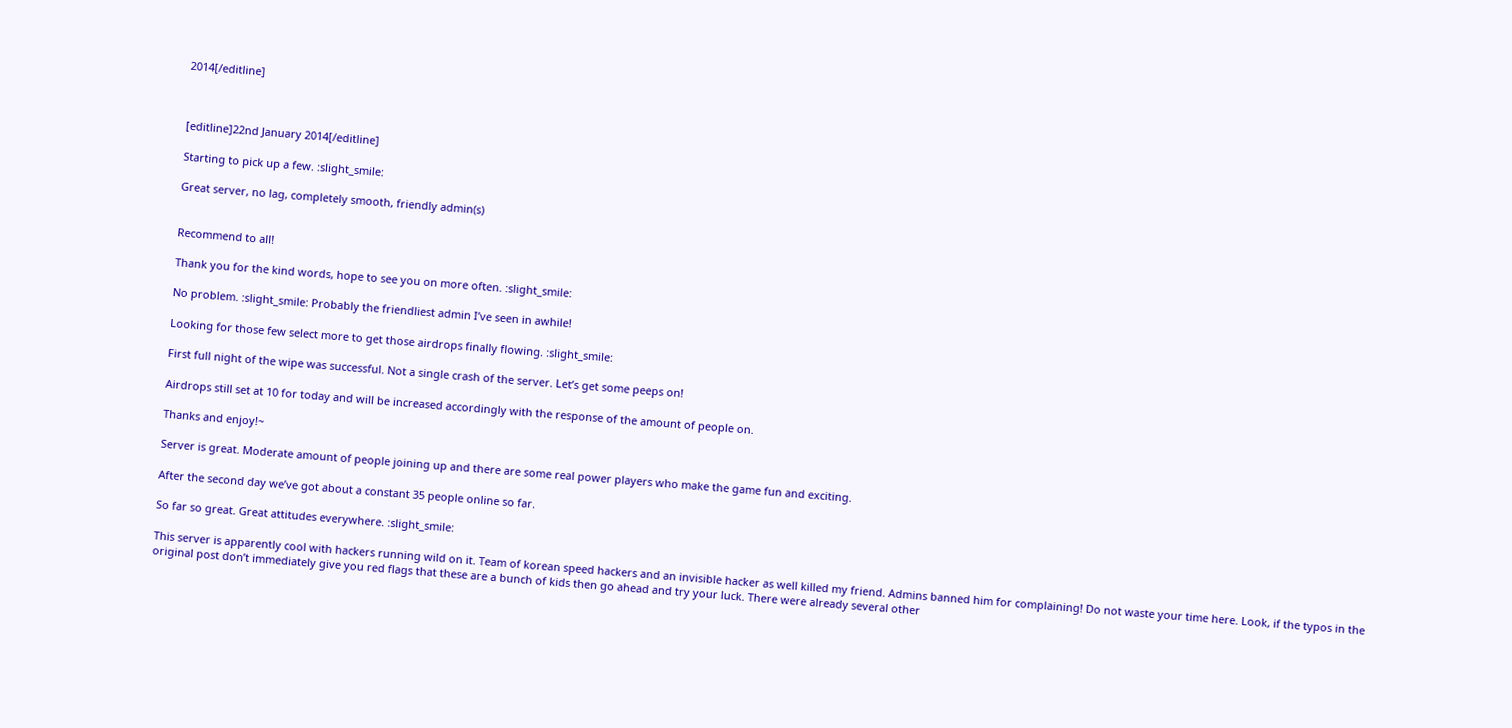2014[/editline]



[editline]22nd January 2014[/editline]

Starting to pick up a few. :slight_smile:

Great server, no lag, completely smooth, friendly admin(s)


Recommend to all!

Thank you for the kind words, hope to see you on more often. :slight_smile:

No problem. :slight_smile: Probably the friendliest admin I’ve seen in awhile!

Looking for those few select more to get those airdrops finally flowing. :slight_smile:

First full night of the wipe was successful. Not a single crash of the server. Let’s get some peeps on!

Airdrops still set at 10 for today and will be increased accordingly with the response of the amount of people on.

Thanks and enjoy!~

Server is great. Moderate amount of people joining up and there are some real power players who make the game fun and exciting.

After the second day we’ve got about a constant 35 people online so far.

So far so great. Great attitudes everywhere. :slight_smile:

This server is apparently cool with hackers running wild on it. Team of korean speed hackers and an invisible hacker as well killed my friend. Admins banned him for complaining! Do not waste your time here. Look, if the typos in the original post don’t immediately give you red flags that these are a bunch of kids then go ahead and try your luck. There were already several other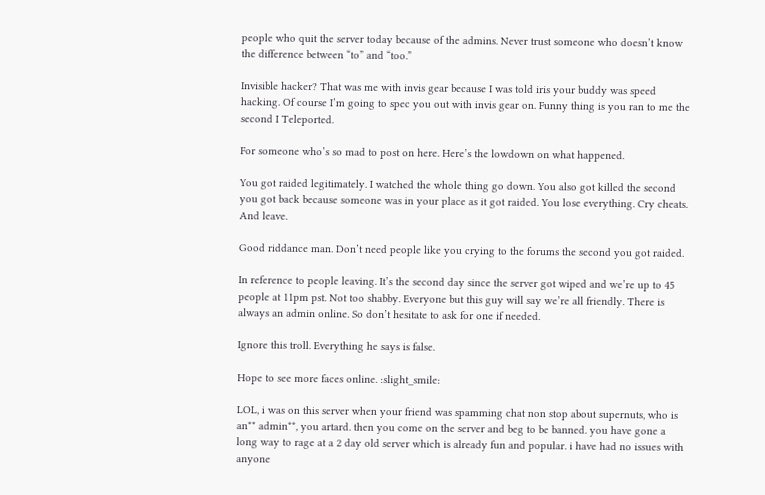people who quit the server today because of the admins. Never trust someone who doesn’t know the difference between “to” and “too.”

Invisible hacker? That was me with invis gear because I was told iris your buddy was speed hacking. Of course I’m going to spec you out with invis gear on. Funny thing is you ran to me the second I Teleported.

For someone who’s so mad to post on here. Here’s the lowdown on what happened.

You got raided legitimately. I watched the whole thing go down. You also got killed the second you got back because someone was in your place as it got raided. You lose everything. Cry cheats. And leave.

Good riddance man. Don’t need people like you crying to the forums the second you got raided.

In reference to people leaving. It’s the second day since the server got wiped and we’re up to 45 people at 11pm pst. Not too shabby. Everyone but this guy will say we’re all friendly. There is always an admin online. So don’t hesitate to ask for one if needed.

Ignore this troll. Everything he says is false.

Hope to see more faces online. :slight_smile:

LOL, i was on this server when your friend was spamming chat non stop about supernuts, who is an** admin**, you artard. then you come on the server and beg to be banned. you have gone a long way to rage at a 2 day old server which is already fun and popular. i have had no issues with anyone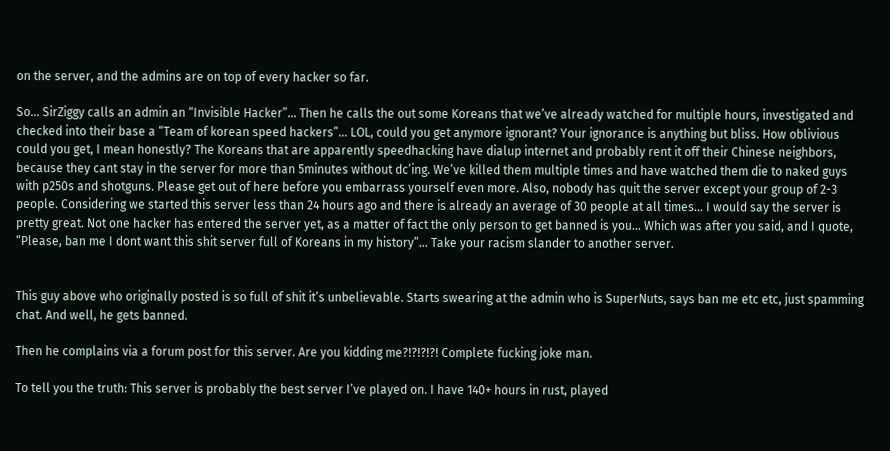on the server, and the admins are on top of every hacker so far.

So… SirZiggy calls an admin an “Invisible Hacker”… Then he calls the out some Koreans that we’ve already watched for multiple hours, investigated and checked into their base a “Team of korean speed hackers”… LOL, could you get anymore ignorant? Your ignorance is anything but bliss. How oblivious could you get, I mean honestly? The Koreans that are apparently speedhacking have dialup internet and probably rent it off their Chinese neighbors, because they cant stay in the server for more than 5minutes without dc’ing. We’ve killed them multiple times and have watched them die to naked guys with p250s and shotguns. Please get out of here before you embarrass yourself even more. Also, nobody has quit the server except your group of 2-3 people. Considering we started this server less than 24 hours ago and there is already an average of 30 people at all times… I would say the server is pretty great. Not one hacker has entered the server yet, as a matter of fact the only person to get banned is you… Which was after you said, and I quote, “Please, ban me I dont want this shit server full of Koreans in my history”… Take your racism slander to another server.


This guy above who originally posted is so full of shit it’s unbelievable. Starts swearing at the admin who is SuperNuts, says ban me etc etc, just spamming chat. And well, he gets banned.

Then he complains via a forum post for this server. Are you kidding me?!?!?!?! Complete fucking joke man.

To tell you the truth: This server is probably the best server I’ve played on. I have 140+ hours in rust, played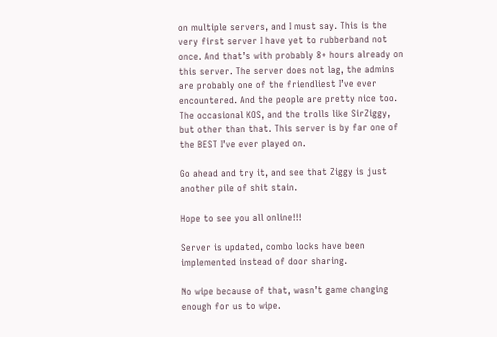on multiple servers, and I must say. This is the very first server I have yet to rubberband not once. And that’s with probably 8+ hours already on this server. The server does not lag, the admins are probably one of the friendliest I’ve ever encountered. And the people are pretty nice too. The occasional KOS, and the trolls like SirZiggy, but other than that. This server is by far one of the BEST I’ve ever played on.

Go ahead and try it, and see that Ziggy is just another pile of shit stain.

Hope to see you all online!!!

Server is updated, combo locks have been implemented instead of door sharing.

No wipe because of that, wasn’t game changing enough for us to wipe.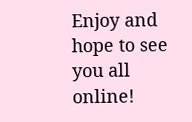Enjoy and hope to see you all online!